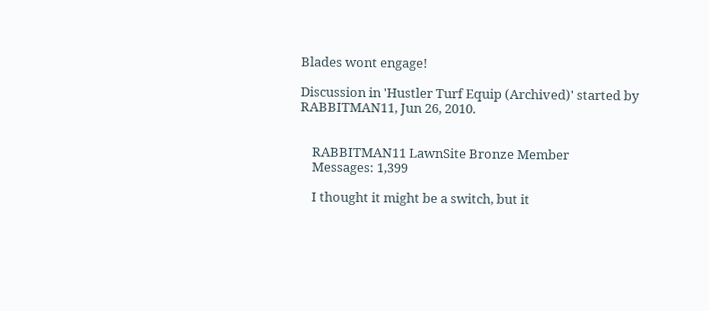Blades wont engage!

Discussion in 'Hustler Turf Equip (Archived)' started by RABBITMAN11, Jun 26, 2010.


    RABBITMAN11 LawnSite Bronze Member
    Messages: 1,399

    I thought it might be a switch, but it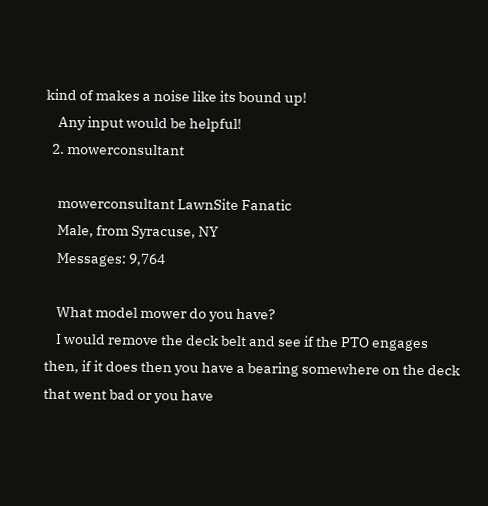kind of makes a noise like its bound up!
    Any input would be helpful!
  2. mowerconsultant

    mowerconsultant LawnSite Fanatic
    Male, from Syracuse, NY
    Messages: 9,764

    What model mower do you have?
    I would remove the deck belt and see if the PTO engages then, if it does then you have a bearing somewhere on the deck that went bad or you have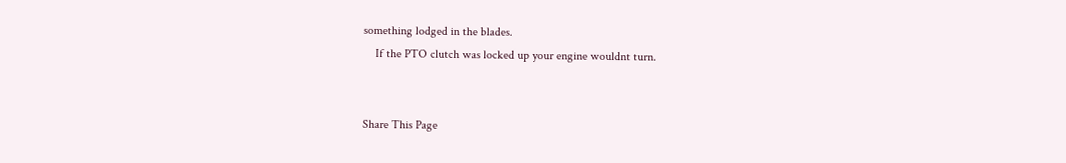something lodged in the blades.
    If the PTO clutch was locked up your engine wouldnt turn.


Share This Page